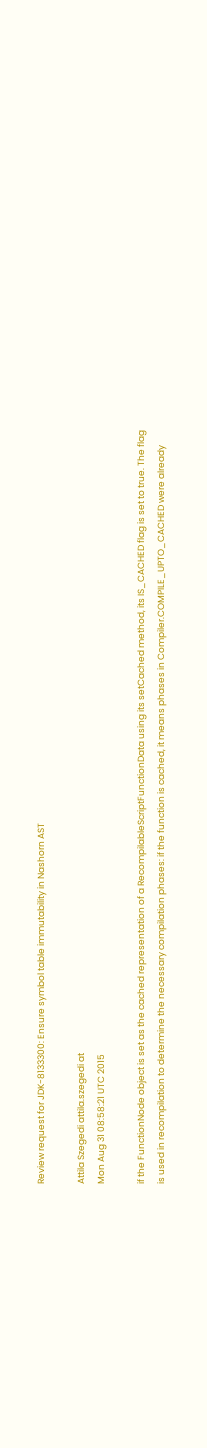Review request for JDK-8133300: Ensure symbol table immutability in Nashorn AST

Attila Szegedi attila.szegedi at
Mon Aug 31 08:58:21 UTC 2015

if the FunctionNode object is set as the cached representation of a RecompilableScriptFunctionData using its setCached method, its IS_CACHED flag is set to true. The flag is used in recompilation to determine the necessary compilation phases: if the function is cached, it means phases in Compiler.COMPILE_UPTO_CACHED were already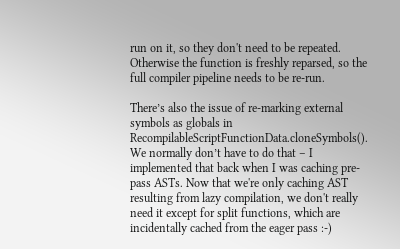run on it, so they don't need to be repeated. Otherwise the function is freshly reparsed, so the full compiler pipeline needs to be re-run.

There’s also the issue of re-marking external symbols as globals in RecompilableScriptFunctionData.cloneSymbols(). We normally don’t have to do that – I implemented that back when I was caching pre-pass ASTs. Now that we're only caching AST resulting from lazy compilation, we don't really need it except for split functions, which are incidentally cached from the eager pass :-)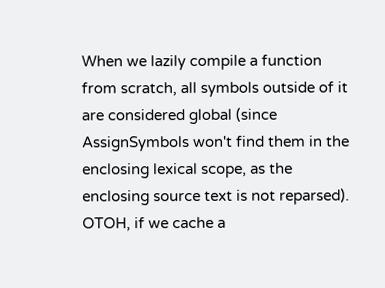When we lazily compile a function from scratch, all symbols outside of it are considered global (since AssignSymbols won't find them in the enclosing lexical scope, as the enclosing source text is not reparsed). OTOH, if we cache a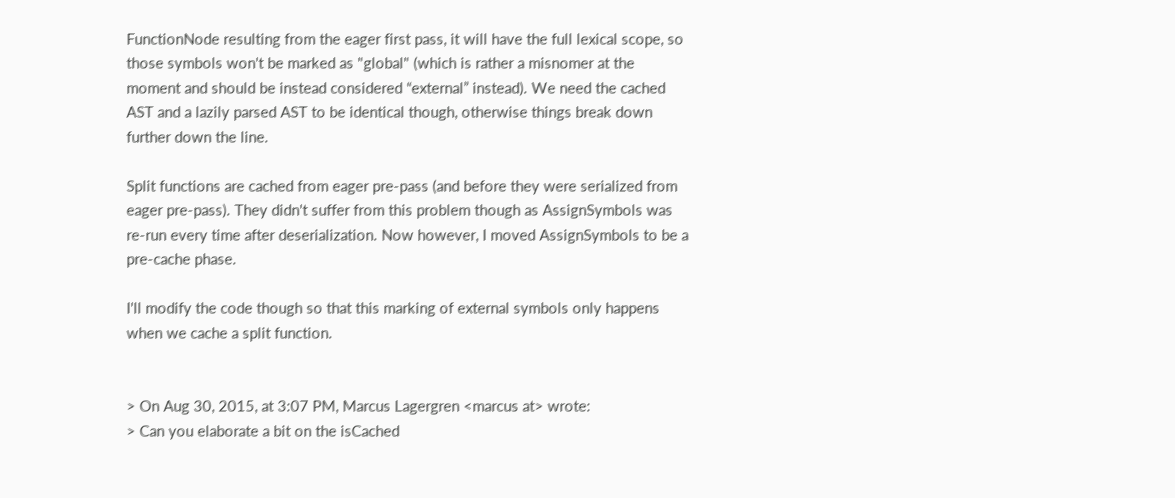FunctionNode resulting from the eager first pass, it will have the full lexical scope, so those symbols won't be marked as "global" (which is rather a misnomer at the moment and should be instead considered “external” instead). We need the cached AST and a lazily parsed AST to be identical though, otherwise things break down further down the line.

Split functions are cached from eager pre-pass (and before they were serialized from eager pre-pass). They didn't suffer from this problem though as AssignSymbols was re-run every time after deserialization. Now however, I moved AssignSymbols to be a pre-cache phase.

I'll modify the code though so that this marking of external symbols only happens when we cache a split function.


> On Aug 30, 2015, at 3:07 PM, Marcus Lagergren <marcus at> wrote:
> Can you elaborate a bit on the isCached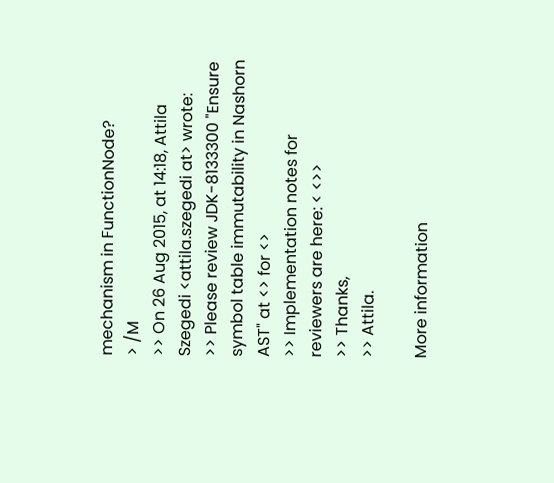mechanism in FunctionNode?
> /M
>> On 26 Aug 2015, at 14:18, Attila Szegedi <attila.szegedi at> wrote:
>> Please review JDK-8133300 "Ensure symbol table immutability in Nashorn AST" at <> for <>
>> Implementation notes for reviewers are here: < <>>
>> Thanks,
>> Attila.

More information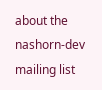about the nashorn-dev mailing list